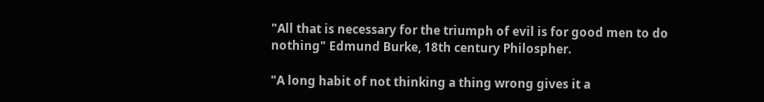"All that is necessary for the triumph of evil is for good men to do nothing" Edmund Burke, 18th century Philospher.

"A long habit of not thinking a thing wrong gives it a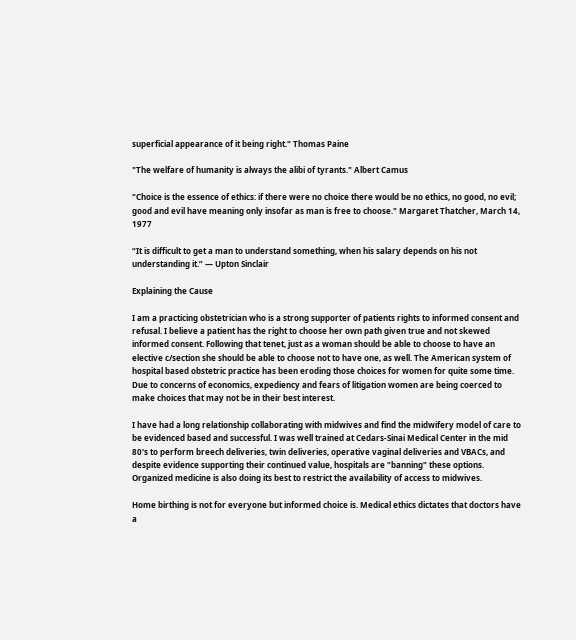superficial appearance of it being right." Thomas Paine

"The welfare of humanity is always the alibi of tyrants." Albert Camus

"Choice is the essence of ethics: if there were no choice there would be no ethics, no good, no evil; good and evil have meaning only insofar as man is free to choose." Margaret Thatcher, March 14, 1977

“It is difficult to get a man to understand something, when his salary depends on his not understanding it.” ― Upton Sinclair

Explaining the Cause

I am a practicing obstetrician who is a strong supporter of patients rights to informed consent and refusal. I believe a patient has the right to choose her own path given true and not skewed informed consent. Following that tenet, just as a woman should be able to choose to have an elective c/section she should be able to choose not to have one, as well. The American system of hospital based obstetric practice has been eroding those choices for women for quite some time. Due to concerns of economics, expediency and fears of litigation women are being coerced to make choices that may not be in their best interest.

I have had a long relationship collaborating with midwives and find the midwifery model of care to be evidenced based and successful. I was well trained at Cedars-Sinai Medical Center in the mid 80's to perform breech deliveries, twin deliveries, operative vaginal deliveries and VBACs, and despite evidence supporting their continued value, hospitals are "banning" these options. Organized medicine is also doing its best to restrict the availability of access to midwives.

Home birthing is not for everyone but informed choice is. Medical ethics dictates that doctors have a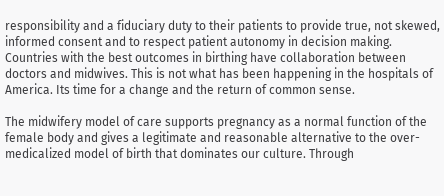responsibility and a fiduciary duty to their patients to provide true, not skewed, informed consent and to respect patient autonomy in decision making. Countries with the best outcomes in birthing have collaboration between doctors and midwives. This is not what has been happening in the hospitals of America. Its time for a change and the return of common sense.

The midwifery model of care supports pregnancy as a normal function of the female body and gives a legitimate and reasonable alternative to the over-medicalized model of birth that dominates our culture. Through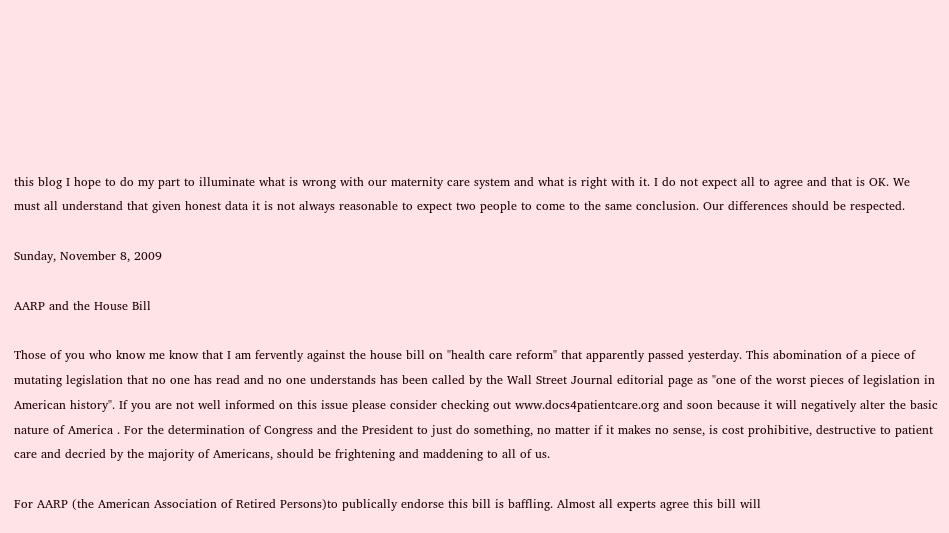this blog I hope to do my part to illuminate what is wrong with our maternity care system and what is right with it. I do not expect all to agree and that is OK. We must all understand that given honest data it is not always reasonable to expect two people to come to the same conclusion. Our differences should be respected.

Sunday, November 8, 2009

AARP and the House Bill

Those of you who know me know that I am fervently against the house bill on "health care reform" that apparently passed yesterday. This abomination of a piece of mutating legislation that no one has read and no one understands has been called by the Wall Street Journal editorial page as "one of the worst pieces of legislation in American history". If you are not well informed on this issue please consider checking out www.docs4patientcare.org and soon because it will negatively alter the basic nature of America . For the determination of Congress and the President to just do something, no matter if it makes no sense, is cost prohibitive, destructive to patient care and decried by the majority of Americans, should be frightening and maddening to all of us.

For AARP (the American Association of Retired Persons)to publically endorse this bill is baffling. Almost all experts agree this bill will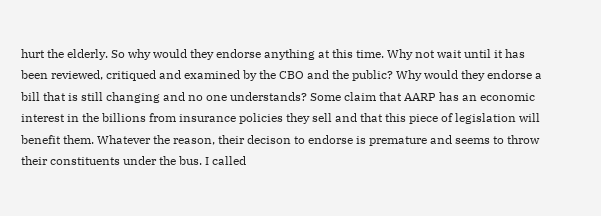hurt the elderly. So why would they endorse anything at this time. Why not wait until it has been reviewed, critiqued and examined by the CBO and the public? Why would they endorse a bill that is still changing and no one understands? Some claim that AARP has an economic interest in the billions from insurance policies they sell and that this piece of legislation will benefit them. Whatever the reason, their decison to endorse is premature and seems to throw their constituents under the bus. I called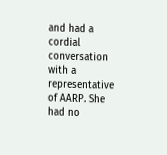and had a cordial conversation with a representative of AARP. She had no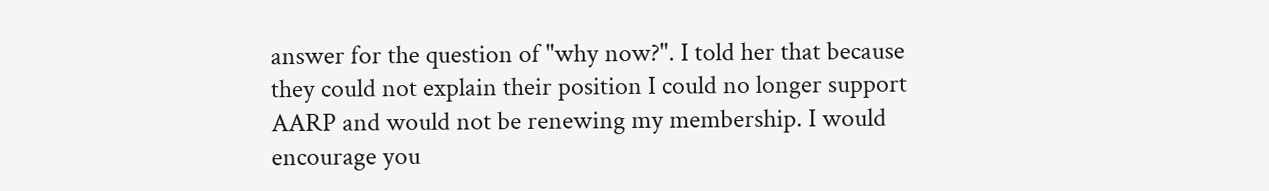answer for the question of "why now?". I told her that because they could not explain their position I could no longer support AARP and would not be renewing my membership. I would encourage you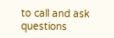to call and ask questions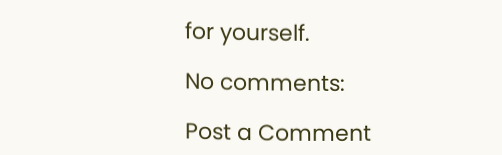for yourself.

No comments:

Post a Comment